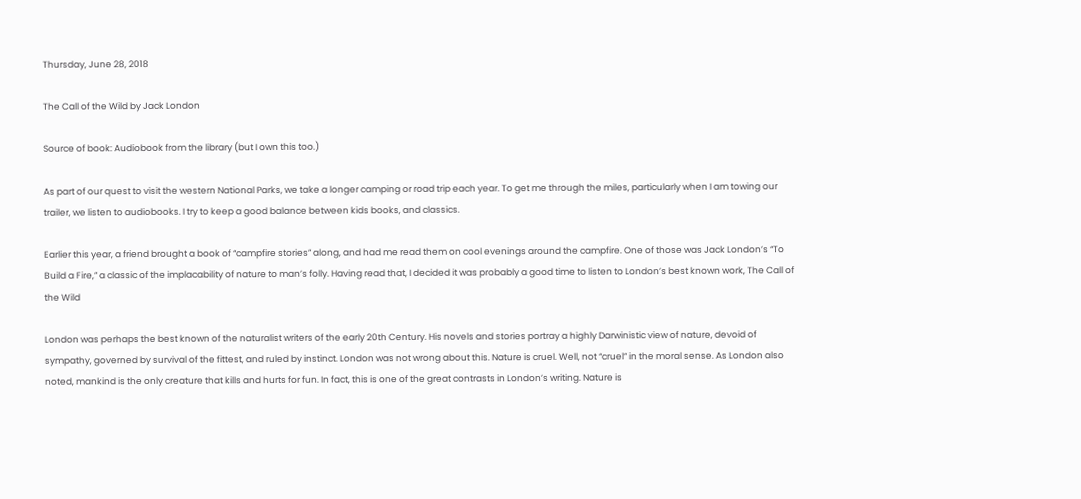Thursday, June 28, 2018

The Call of the Wild by Jack London

Source of book: Audiobook from the library (but I own this too.)

As part of our quest to visit the western National Parks, we take a longer camping or road trip each year. To get me through the miles, particularly when I am towing our trailer, we listen to audiobooks. I try to keep a good balance between kids books, and classics.

Earlier this year, a friend brought a book of “campfire stories” along, and had me read them on cool evenings around the campfire. One of those was Jack London’s “To Build a Fire,” a classic of the implacability of nature to man’s folly. Having read that, I decided it was probably a good time to listen to London’s best known work, The Call of the Wild

London was perhaps the best known of the naturalist writers of the early 20th Century. His novels and stories portray a highly Darwinistic view of nature, devoid of sympathy, governed by survival of the fittest, and ruled by instinct. London was not wrong about this. Nature is cruel. Well, not “cruel” in the moral sense. As London also noted, mankind is the only creature that kills and hurts for fun. In fact, this is one of the great contrasts in London’s writing. Nature is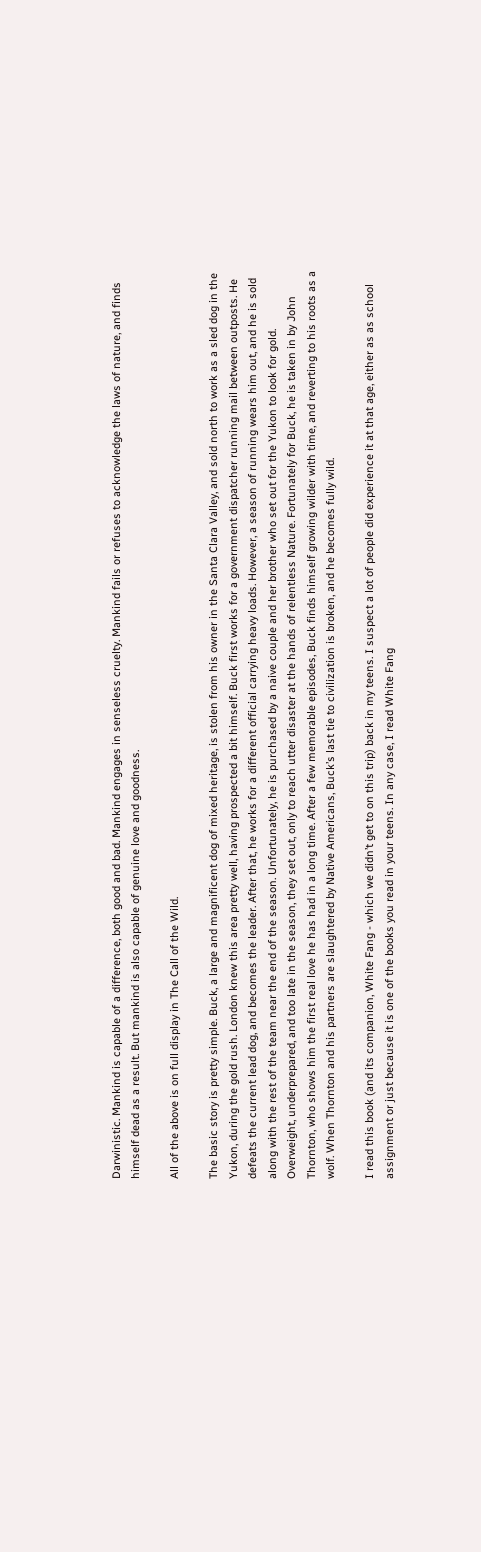Darwinistic. Mankind is capable of a difference, both good and bad. Mankind engages in senseless cruelty. Mankind fails or refuses to acknowledge the laws of nature, and finds himself dead as a result. But mankind is also capable of genuine love and goodness.

All of the above is on full display in The Call of the Wild.

The basic story is pretty simple. Buck, a large and magnificent dog of mixed heritage, is stolen from his owner in the Santa Clara Valley, and sold north to work as a sled dog in the Yukon, during the gold rush. London knew this area pretty well, having prospected a bit himself. Buck first works for a government dispatcher running mail between outposts. He defeats the current lead dog, and becomes the leader. After that, he works for a different official carrying heavy loads. However, a season of running wears him out, and he is sold along with the rest of the team near the end of the season. Unfortunately, he is purchased by a naive couple and her brother who set out for the Yukon to look for gold. Overweight, underprepared, and too late in the season, they set out, only to reach utter disaster at the hands of relentless Nature. Fortunately for Buck, he is taken in by John Thornton, who shows him the first real love he has had in a long time. After a few memorable episodes, Buck finds himself growing wilder with time, and reverting to his roots as a wolf. When Thornton and his partners are slaughtered by Native Americans, Buck’s last tie to civilization is broken, and he becomes fully wild.

I read this book (and its companion, White Fang - which we didn’t get to on this trip) back in my teens. I suspect a lot of people did experience it at that age, either as as school assignment or just because it is one of the books you read in your teens. In any case, I read White Fang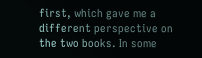first, which gave me a different perspective on the two books. In some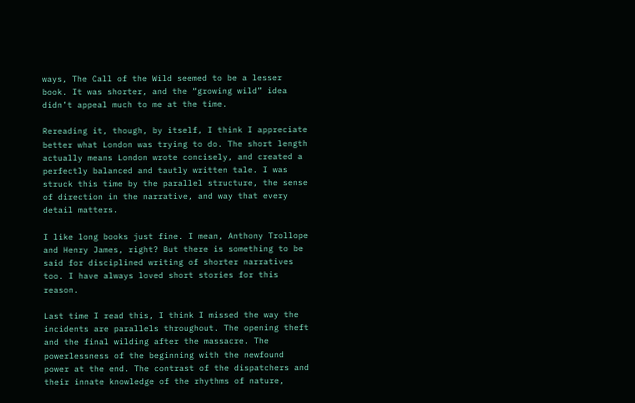ways, The Call of the Wild seemed to be a lesser book. It was shorter, and the “growing wild” idea didn’t appeal much to me at the time.

Rereading it, though, by itself, I think I appreciate better what London was trying to do. The short length actually means London wrote concisely, and created a perfectly balanced and tautly written tale. I was struck this time by the parallel structure, the sense of direction in the narrative, and way that every detail matters.

I like long books just fine. I mean, Anthony Trollope and Henry James, right? But there is something to be said for disciplined writing of shorter narratives too. I have always loved short stories for this reason.

Last time I read this, I think I missed the way the incidents are parallels throughout. The opening theft and the final wilding after the massacre. The powerlessness of the beginning with the newfound power at the end. The contrast of the dispatchers and their innate knowledge of the rhythms of nature,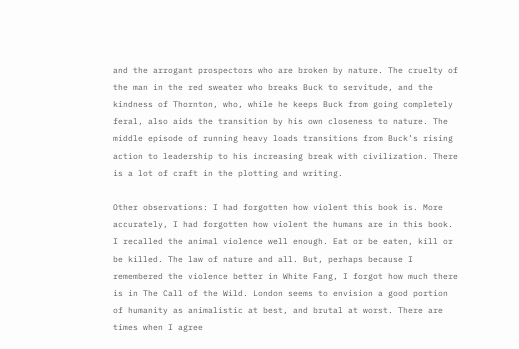and the arrogant prospectors who are broken by nature. The cruelty of the man in the red sweater who breaks Buck to servitude, and the kindness of Thornton, who, while he keeps Buck from going completely feral, also aids the transition by his own closeness to nature. The middle episode of running heavy loads transitions from Buck’s rising action to leadership to his increasing break with civilization. There is a lot of craft in the plotting and writing.

Other observations: I had forgotten how violent this book is. More accurately, I had forgotten how violent the humans are in this book. I recalled the animal violence well enough. Eat or be eaten, kill or be killed. The law of nature and all. But, perhaps because I remembered the violence better in White Fang, I forgot how much there is in The Call of the Wild. London seems to envision a good portion of humanity as animalistic at best, and brutal at worst. There are times when I agree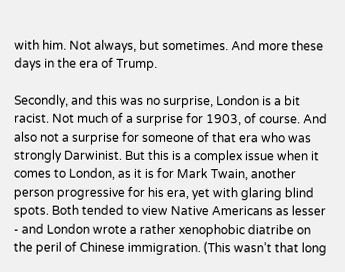with him. Not always, but sometimes. And more these days in the era of Trump.

Secondly, and this was no surprise, London is a bit racist. Not much of a surprise for 1903, of course. And also not a surprise for someone of that era who was strongly Darwinist. But this is a complex issue when it comes to London, as it is for Mark Twain, another person progressive for his era, yet with glaring blind spots. Both tended to view Native Americans as lesser - and London wrote a rather xenophobic diatribe on the peril of Chinese immigration. (This wasn’t that long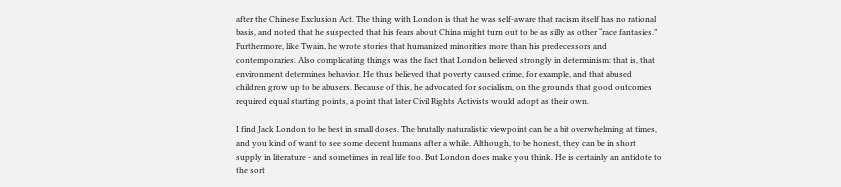after the Chinese Exclusion Act. The thing with London is that he was self-aware that racism itself has no rational basis, and noted that he suspected that his fears about China might turn out to be as silly as other “race fantasies.” Furthermore, like Twain, he wrote stories that humanized minorities more than his predecessors and contemporaries. Also complicating things was the fact that London believed strongly in determinism: that is, that environment determines behavior. He thus believed that poverty caused crime, for example, and that abused children grow up to be abusers. Because of this, he advocated for socialism, on the grounds that good outcomes required equal starting points, a point that later Civil Rights Activists would adopt as their own.

I find Jack London to be best in small doses. The brutally naturalistic viewpoint can be a bit overwhelming at times, and you kind of want to see some decent humans after a while. Although, to be honest, they can be in short supply in literature - and sometimes in real life too. But London does make you think. He is certainly an antidote to the sort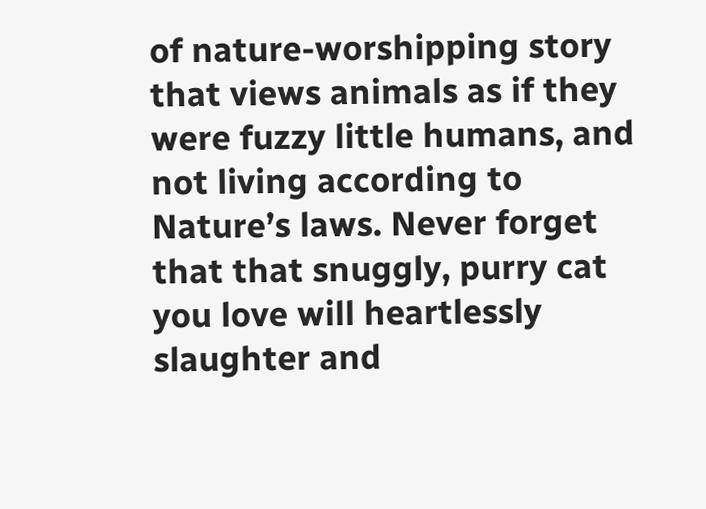of nature-worshipping story that views animals as if they were fuzzy little humans, and not living according to Nature’s laws. Never forget that that snuggly, purry cat you love will heartlessly slaughter and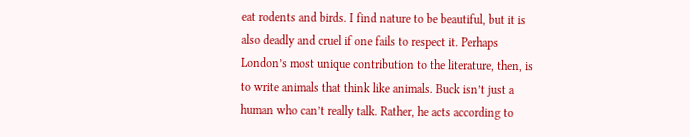eat rodents and birds. I find nature to be beautiful, but it is also deadly and cruel if one fails to respect it. Perhaps London’s most unique contribution to the literature, then, is to write animals that think like animals. Buck isn’t just a human who can’t really talk. Rather, he acts according to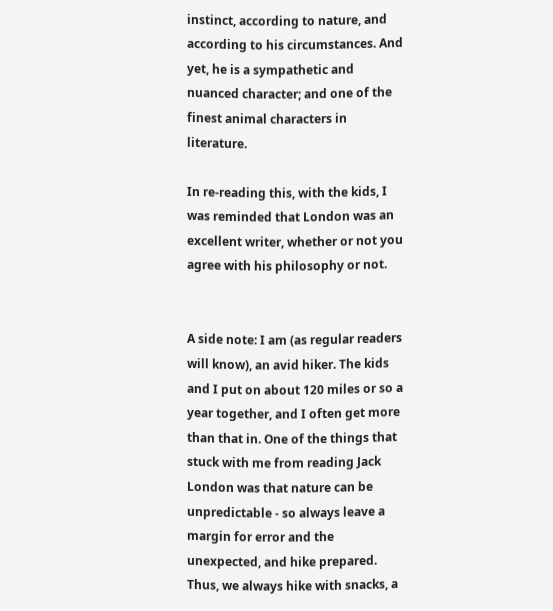instinct, according to nature, and according to his circumstances. And yet, he is a sympathetic and nuanced character; and one of the finest animal characters in literature.

In re-reading this, with the kids, I was reminded that London was an excellent writer, whether or not you agree with his philosophy or not.


A side note: I am (as regular readers will know), an avid hiker. The kids and I put on about 120 miles or so a year together, and I often get more than that in. One of the things that stuck with me from reading Jack London was that nature can be unpredictable - so always leave a margin for error and the unexpected, and hike prepared. Thus, we always hike with snacks, a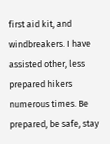first aid kit, and windbreakers. I have assisted other, less prepared hikers numerous times. Be prepared, be safe, stay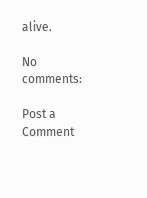alive.

No comments:

Post a Comment